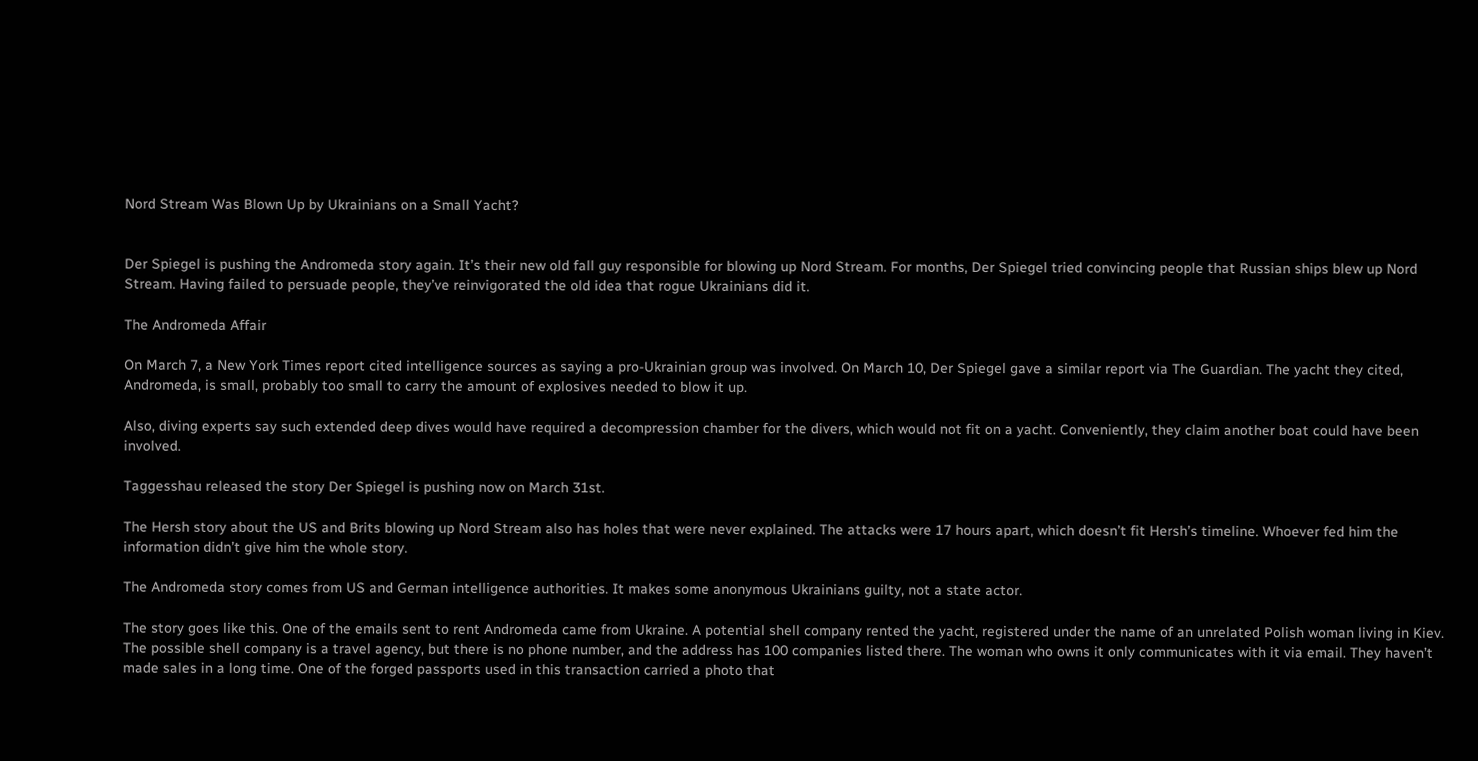Nord Stream Was Blown Up by Ukrainians on a Small Yacht?


Der Spiegel is pushing the Andromeda story again. It’s their new old fall guy responsible for blowing up Nord Stream. For months, Der Spiegel tried convincing people that Russian ships blew up Nord Stream. Having failed to persuade people, they’ve reinvigorated the old idea that rogue Ukrainians did it.

The Andromeda Affair

On March 7, a New York Times report cited intelligence sources as saying a pro-Ukrainian group was involved. On March 10, Der Spiegel gave a similar report via The Guardian. The yacht they cited, Andromeda, is small, probably too small to carry the amount of explosives needed to blow it up.

Also, diving experts say such extended deep dives would have required a decompression chamber for the divers, which would not fit on a yacht. Conveniently, they claim another boat could have been involved.

Taggesshau released the story Der Spiegel is pushing now on March 31st.

The Hersh story about the US and Brits blowing up Nord Stream also has holes that were never explained. The attacks were 17 hours apart, which doesn’t fit Hersh’s timeline. Whoever fed him the information didn’t give him the whole story.

The Andromeda story comes from US and German intelligence authorities. It makes some anonymous Ukrainians guilty, not a state actor.

The story goes like this. One of the emails sent to rent Andromeda came from Ukraine. A potential shell company rented the yacht, registered under the name of an unrelated Polish woman living in Kiev. The possible shell company is a travel agency, but there is no phone number, and the address has 100 companies listed there. The woman who owns it only communicates with it via email. They haven’t made sales in a long time. One of the forged passports used in this transaction carried a photo that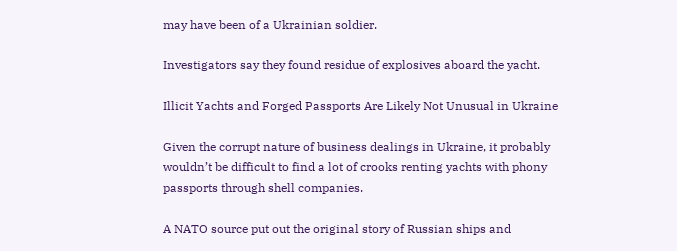may have been of a Ukrainian soldier.

Investigators say they found residue of explosives aboard the yacht.

Illicit Yachts and Forged Passports Are Likely Not Unusual in Ukraine

Given the corrupt nature of business dealings in Ukraine, it probably wouldn’t be difficult to find a lot of crooks renting yachts with phony passports through shell companies.

A NATO source put out the original story of Russian ships and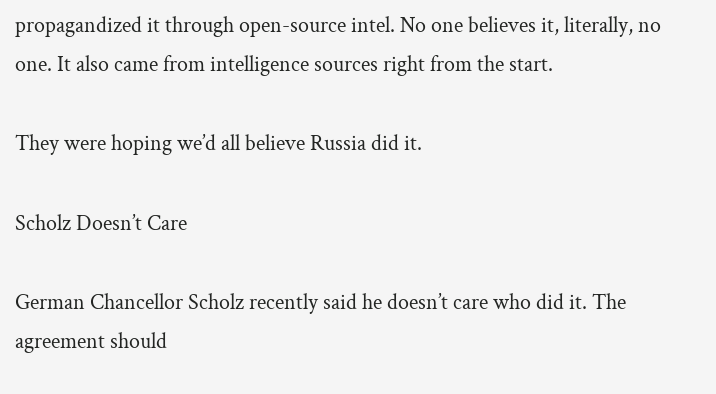propagandized it through open-source intel. No one believes it, literally, no one. It also came from intelligence sources right from the start.

They were hoping we’d all believe Russia did it.

Scholz Doesn’t Care

German Chancellor Scholz recently said he doesn’t care who did it. The agreement should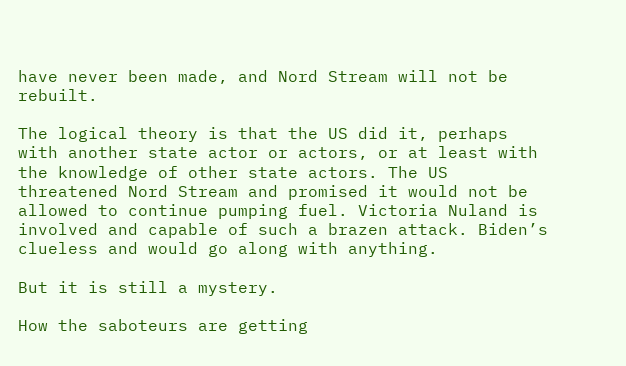have never been made, and Nord Stream will not be rebuilt.

The logical theory is that the US did it, perhaps with another state actor or actors, or at least with the knowledge of other state actors. The US threatened Nord Stream and promised it would not be allowed to continue pumping fuel. Victoria Nuland is involved and capable of such a brazen attack. Biden’s clueless and would go along with anything.

But it is still a mystery.

How the saboteurs are getting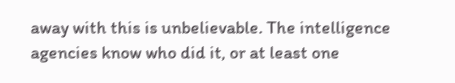away with this is unbelievable. The intelligence agencies know who did it, or at least one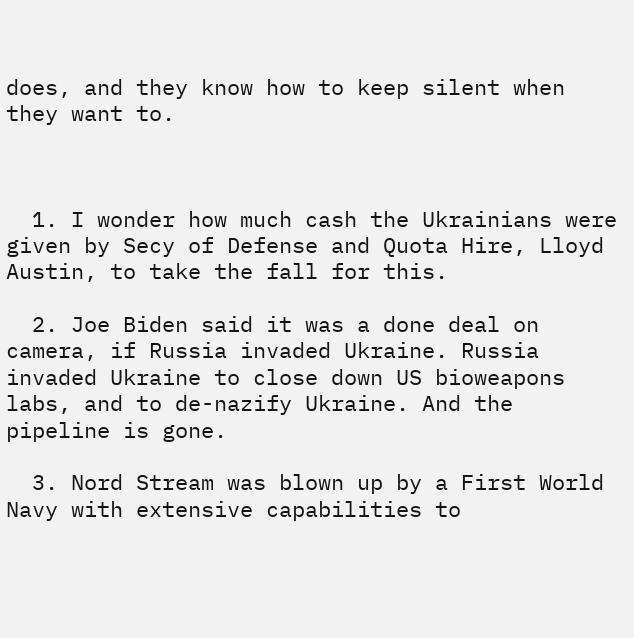does, and they know how to keep silent when they want to.



  1. I wonder how much cash the Ukrainians were given by Secy of Defense and Quota Hire, Lloyd Austin, to take the fall for this.

  2. Joe Biden said it was a done deal on camera, if Russia invaded Ukraine. Russia invaded Ukraine to close down US bioweapons labs, and to de-nazify Ukraine. And the pipeline is gone.

  3. Nord Stream was blown up by a First World Navy with extensive capabilities to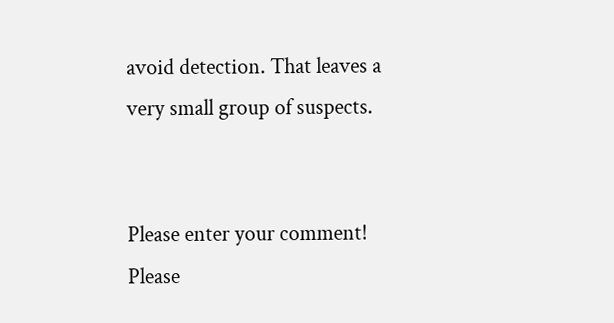avoid detection. That leaves a very small group of suspects.


Please enter your comment!
Please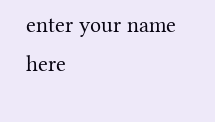enter your name here